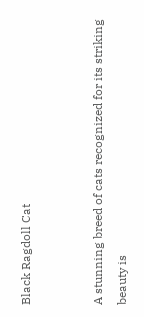Black Ragdoll Cat


A stunning breed of cats recognized for its striking beauty is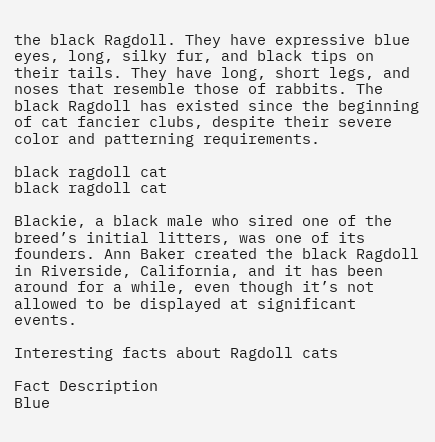the black Ragdoll. They have expressive blue eyes, long, silky fur, and black tips on their tails. They have long, short legs, and noses that resemble those of rabbits. The black Ragdoll has existed since the beginning of cat fancier clubs, despite their severe color and patterning requirements.

black ragdoll cat
black ragdoll cat

Blackie, a black male who sired one of the breed’s initial litters, was one of its founders. Ann Baker created the black Ragdoll in Riverside, California, and it has been around for a while, even though it’s not allowed to be displayed at significant events.

Interesting facts about Ragdoll cats

Fact Description
Blue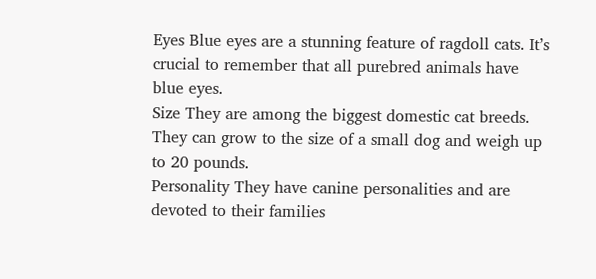Eyes Blue eyes are a stunning feature of ragdoll cats. It’s crucial to remember that all purebred animals have blue eyes.
Size They are among the biggest domestic cat breeds. They can grow to the size of a small dog and weigh up to 20 pounds.
Personality They have canine personalities and are devoted to their families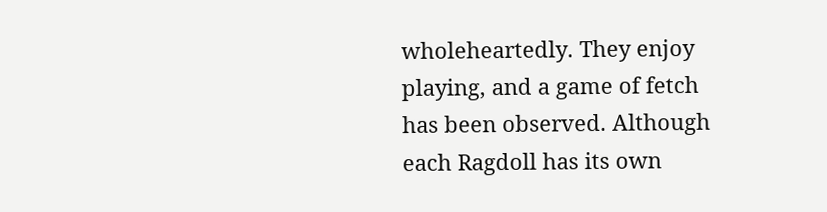wholeheartedly. They enjoy playing, and a game of fetch has been observed. Although each Ragdoll has its own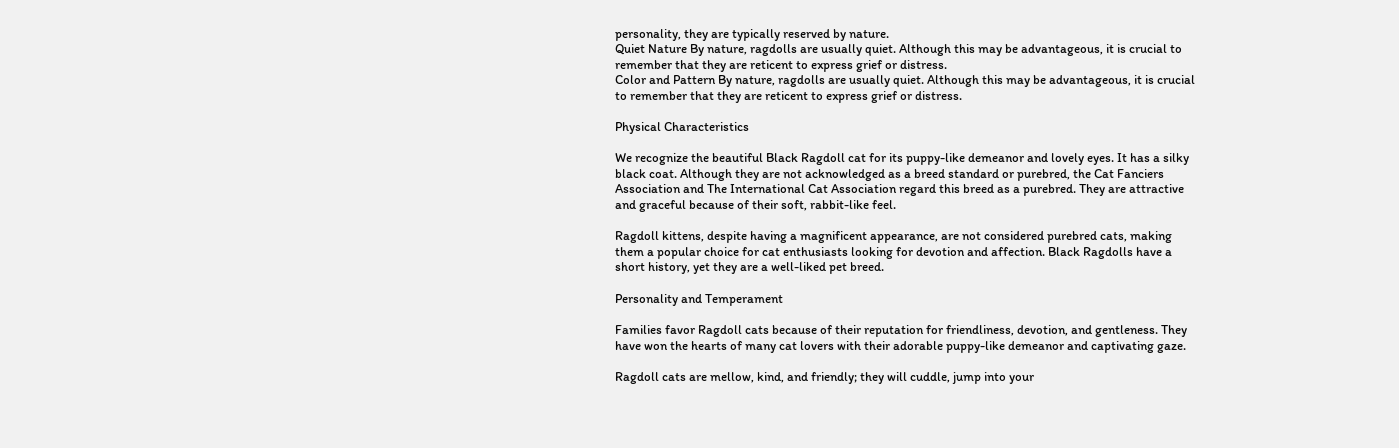personality, they are typically reserved by nature.
Quiet Nature By nature, ragdolls are usually quiet. Although this may be advantageous, it is crucial to remember that they are reticent to express grief or distress.
Color and Pattern By nature, ragdolls are usually quiet. Although this may be advantageous, it is crucial to remember that they are reticent to express grief or distress.

Physical Characteristics

We recognize the beautiful Black Ragdoll cat for its puppy-like demeanor and lovely eyes. It has a silky black coat. Although they are not acknowledged as a breed standard or purebred, the Cat Fanciers Association and The International Cat Association regard this breed as a purebred. They are attractive and graceful because of their soft, rabbit-like feel.

Ragdoll kittens, despite having a magnificent appearance, are not considered purebred cats, making them a popular choice for cat enthusiasts looking for devotion and affection. Black Ragdolls have a short history, yet they are a well-liked pet breed.

Personality and Temperament

Families favor Ragdoll cats because of their reputation for friendliness, devotion, and gentleness. They have won the hearts of many cat lovers with their adorable puppy-like demeanor and captivating gaze.

Ragdoll cats are mellow, kind, and friendly; they will cuddle, jump into your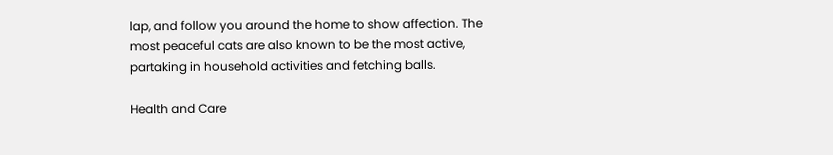lap, and follow you around the home to show affection. The most peaceful cats are also known to be the most active, partaking in household activities and fetching balls.

Health and Care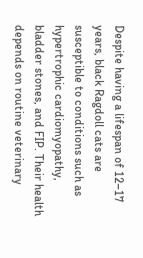Despite having a lifespan of 12–17 years, black Ragdoll cats are susceptible to conditions such as hypertrophic cardiomyopathy, bladder stones, and FIP. Their health depends on routine veterinary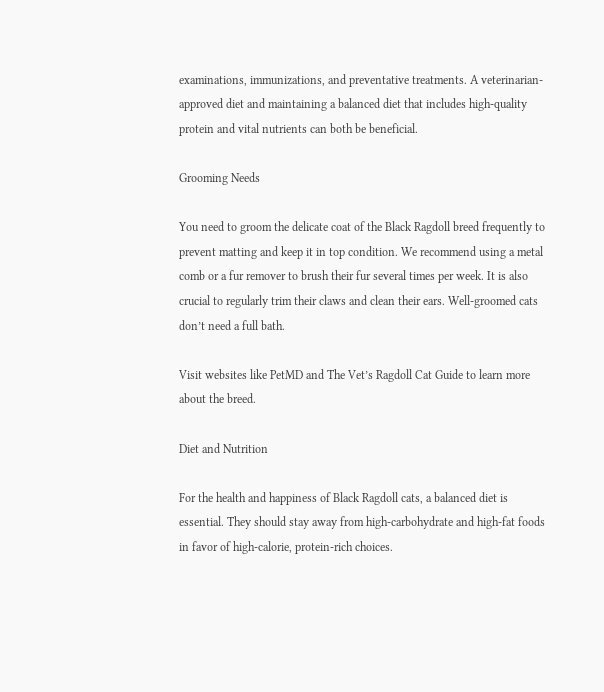examinations, immunizations, and preventative treatments. A veterinarian-approved diet and maintaining a balanced diet that includes high-quality protein and vital nutrients can both be beneficial.

Grooming Needs

You need to groom the delicate coat of the Black Ragdoll breed frequently to prevent matting and keep it in top condition. We recommend using a metal comb or a fur remover to brush their fur several times per week. It is also crucial to regularly trim their claws and clean their ears. Well-groomed cats don’t need a full bath.

Visit websites like PetMD and The Vet’s Ragdoll Cat Guide to learn more about the breed.

Diet and Nutrition

For the health and happiness of Black Ragdoll cats, a balanced diet is essential. They should stay away from high-carbohydrate and high-fat foods in favor of high-calorie, protein-rich choices.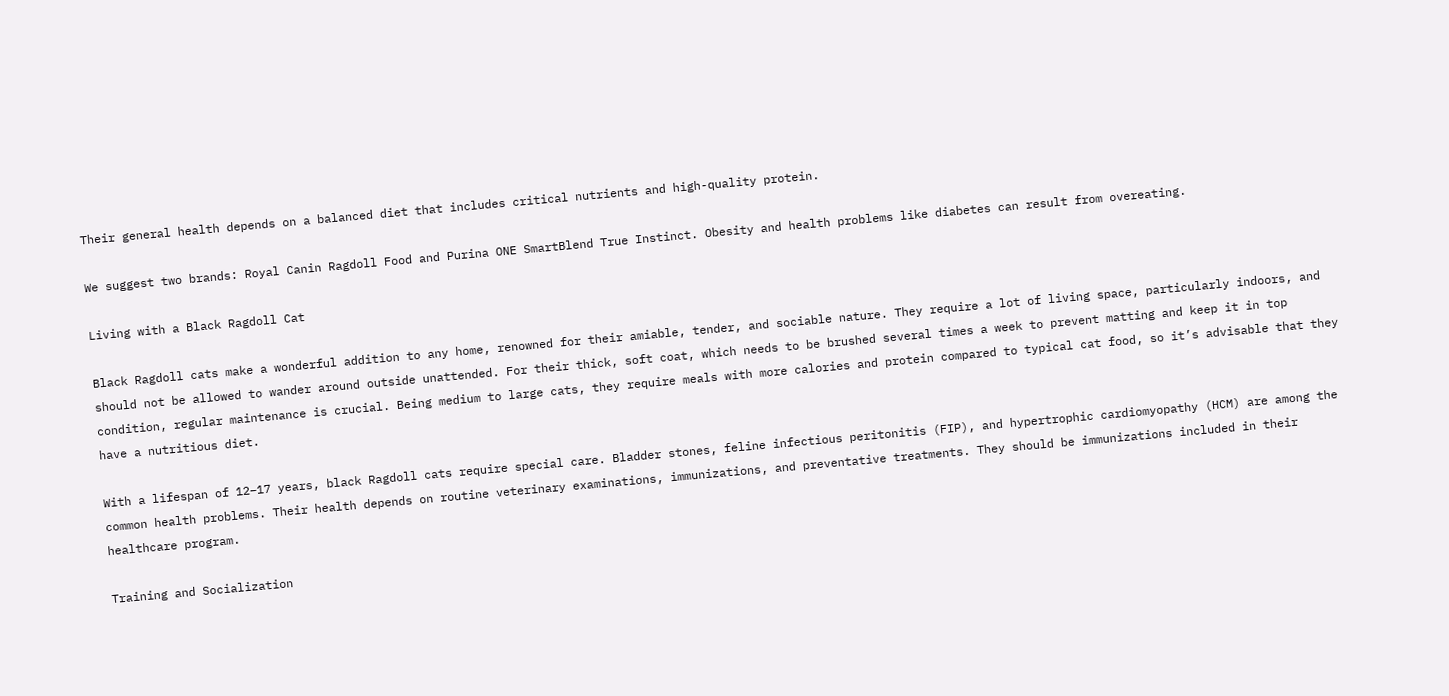Their general health depends on a balanced diet that includes critical nutrients and high-quality protein.

We suggest two brands: Royal Canin Ragdoll Food and Purina ONE SmartBlend True Instinct. Obesity and health problems like diabetes can result from overeating.

Living with a Black Ragdoll Cat

Black Ragdoll cats make a wonderful addition to any home, renowned for their amiable, tender, and sociable nature. They require a lot of living space, particularly indoors, and should not be allowed to wander around outside unattended. For their thick, soft coat, which needs to be brushed several times a week to prevent matting and keep it in top condition, regular maintenance is crucial. Being medium to large cats, they require meals with more calories and protein compared to typical cat food, so it’s advisable that they have a nutritious diet.

With a lifespan of 12–17 years, black Ragdoll cats require special care. Bladder stones, feline infectious peritonitis (FIP), and hypertrophic cardiomyopathy (HCM) are among the common health problems. Their health depends on routine veterinary examinations, immunizations, and preventative treatments. They should be immunizations included in their healthcare program.

Training and Socialization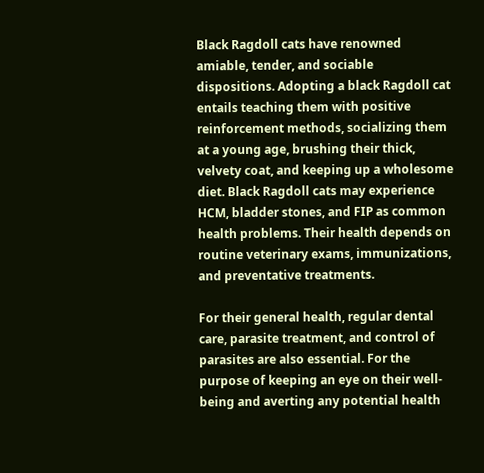Black Ragdoll cats have renowned amiable, tender, and sociable dispositions. Adopting a black Ragdoll cat entails teaching them with positive reinforcement methods, socializing them at a young age, brushing their thick, velvety coat, and keeping up a wholesome diet. Black Ragdoll cats may experience HCM, bladder stones, and FIP as common health problems. Their health depends on routine veterinary exams, immunizations, and preventative treatments.

For their general health, regular dental care, parasite treatment, and control of parasites are also essential. For the purpose of keeping an eye on their well-being and averting any potential health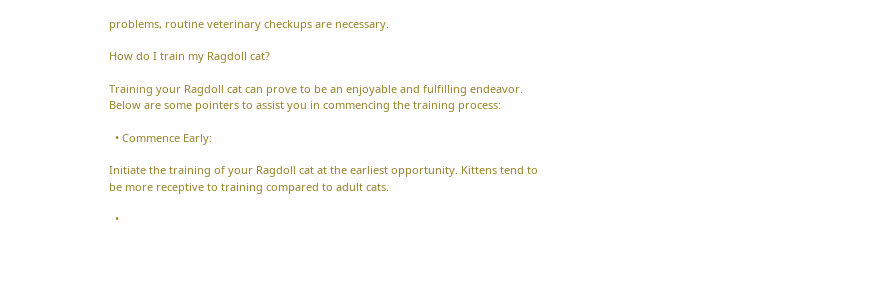problems, routine veterinary checkups are necessary.

How do I train my Ragdoll cat?

Training your Ragdoll cat can prove to be an enjoyable and fulfilling endeavor. Below are some pointers to assist you in commencing the training process:

  • Commence Early:

Initiate the training of your Ragdoll cat at the earliest opportunity. Kittens tend to be more receptive to training compared to adult cats.

  •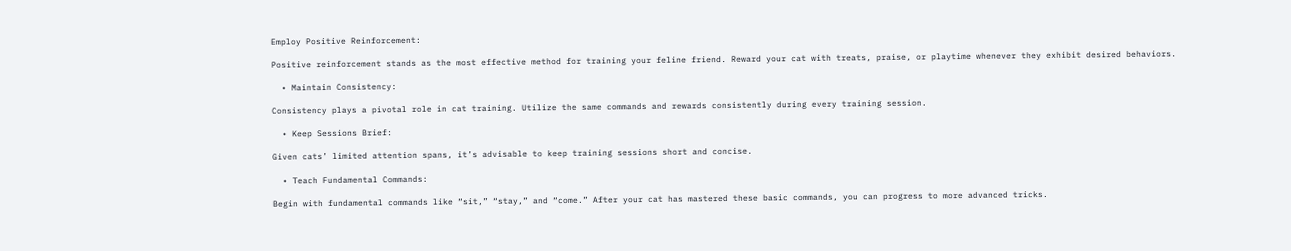Employ Positive Reinforcement:

Positive reinforcement stands as the most effective method for training your feline friend. Reward your cat with treats, praise, or playtime whenever they exhibit desired behaviors.

  • Maintain Consistency:

Consistency plays a pivotal role in cat training. Utilize the same commands and rewards consistently during every training session.

  • Keep Sessions Brief:

Given cats’ limited attention spans, it’s advisable to keep training sessions short and concise.

  • Teach Fundamental Commands:

Begin with fundamental commands like “sit,” “stay,” and “come.” After your cat has mastered these basic commands, you can progress to more advanced tricks.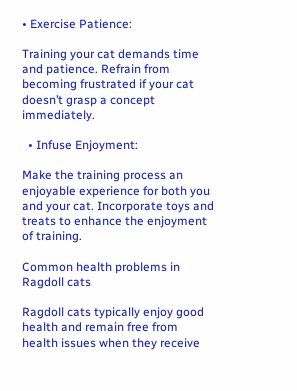• Exercise Patience:

Training your cat demands time and patience. Refrain from becoming frustrated if your cat doesn’t grasp a concept immediately.

  • Infuse Enjoyment:

Make the training process an enjoyable experience for both you and your cat. Incorporate toys and treats to enhance the enjoyment of training.

Common health problems in Ragdoll cats

Ragdoll cats typically enjoy good health and remain free from health issues when they receive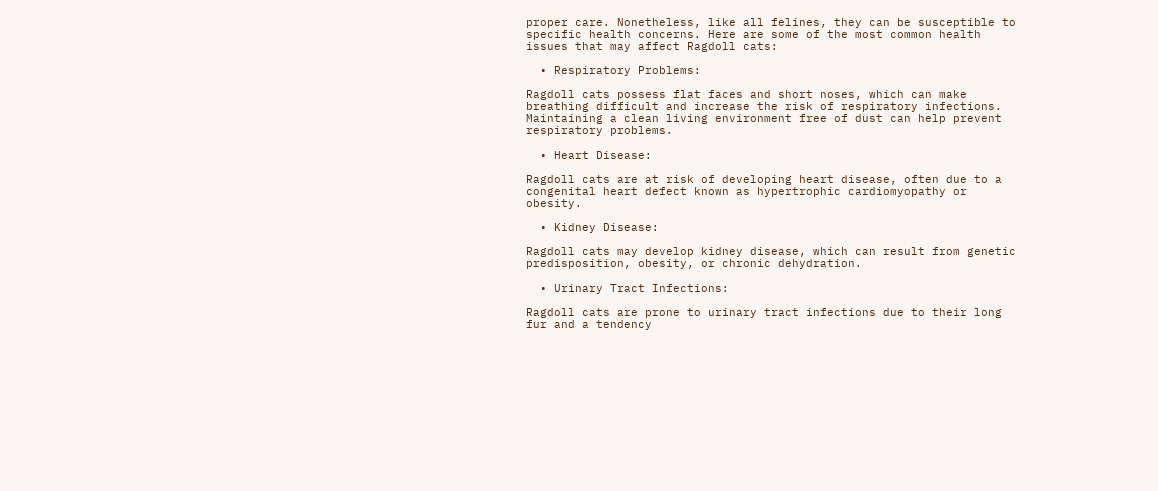proper care. Nonetheless, like all felines, they can be susceptible to specific health concerns. Here are some of the most common health issues that may affect Ragdoll cats:

  • Respiratory Problems:

Ragdoll cats possess flat faces and short noses, which can make breathing difficult and increase the risk of respiratory infections. Maintaining a clean living environment free of dust can help prevent respiratory problems.

  • Heart Disease:

Ragdoll cats are at risk of developing heart disease, often due to a congenital heart defect known as hypertrophic cardiomyopathy or obesity.

  • Kidney Disease:

Ragdoll cats may develop kidney disease, which can result from genetic predisposition, obesity, or chronic dehydration.

  • Urinary Tract Infections:

Ragdoll cats are prone to urinary tract infections due to their long fur and a tendency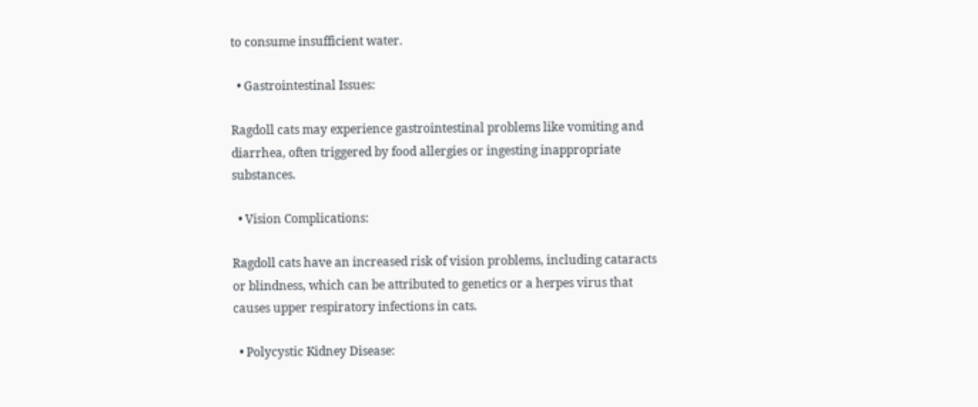to consume insufficient water.

  • Gastrointestinal Issues:

Ragdoll cats may experience gastrointestinal problems like vomiting and diarrhea, often triggered by food allergies or ingesting inappropriate substances.

  • Vision Complications:

Ragdoll cats have an increased risk of vision problems, including cataracts or blindness, which can be attributed to genetics or a herpes virus that causes upper respiratory infections in cats.

  • Polycystic Kidney Disease: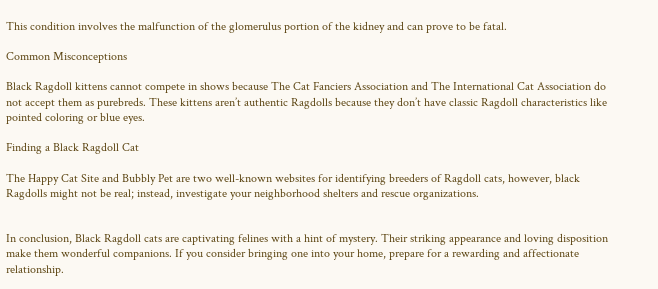This condition involves the malfunction of the glomerulus portion of the kidney and can prove to be fatal.

Common Misconceptions

Black Ragdoll kittens cannot compete in shows because The Cat Fanciers Association and The International Cat Association do not accept them as purebreds. These kittens aren’t authentic Ragdolls because they don’t have classic Ragdoll characteristics like pointed coloring or blue eyes.

Finding a Black Ragdoll Cat

The Happy Cat Site and Bubbly Pet are two well-known websites for identifying breeders of Ragdoll cats, however, black Ragdolls might not be real; instead, investigate your neighborhood shelters and rescue organizations.


In conclusion, Black Ragdoll cats are captivating felines with a hint of mystery. Their striking appearance and loving disposition make them wonderful companions. If you consider bringing one into your home, prepare for a rewarding and affectionate relationship.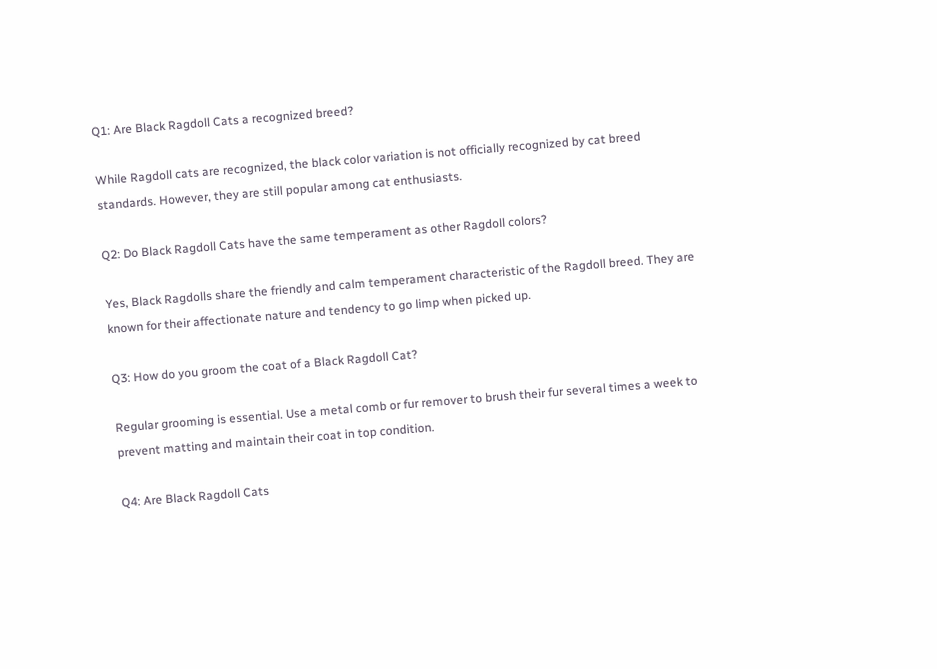Q1: Are Black Ragdoll Cats a recognized breed?

While Ragdoll cats are recognized, the black color variation is not officially recognized by cat breed standards. However, they are still popular among cat enthusiasts.

Q2: Do Black Ragdoll Cats have the same temperament as other Ragdoll colors?

Yes, Black Ragdolls share the friendly and calm temperament characteristic of the Ragdoll breed. They are known for their affectionate nature and tendency to go limp when picked up.

Q3: How do you groom the coat of a Black Ragdoll Cat?

Regular grooming is essential. Use a metal comb or fur remover to brush their fur several times a week to prevent matting and maintain their coat in top condition.

Q4: Are Black Ragdoll Cats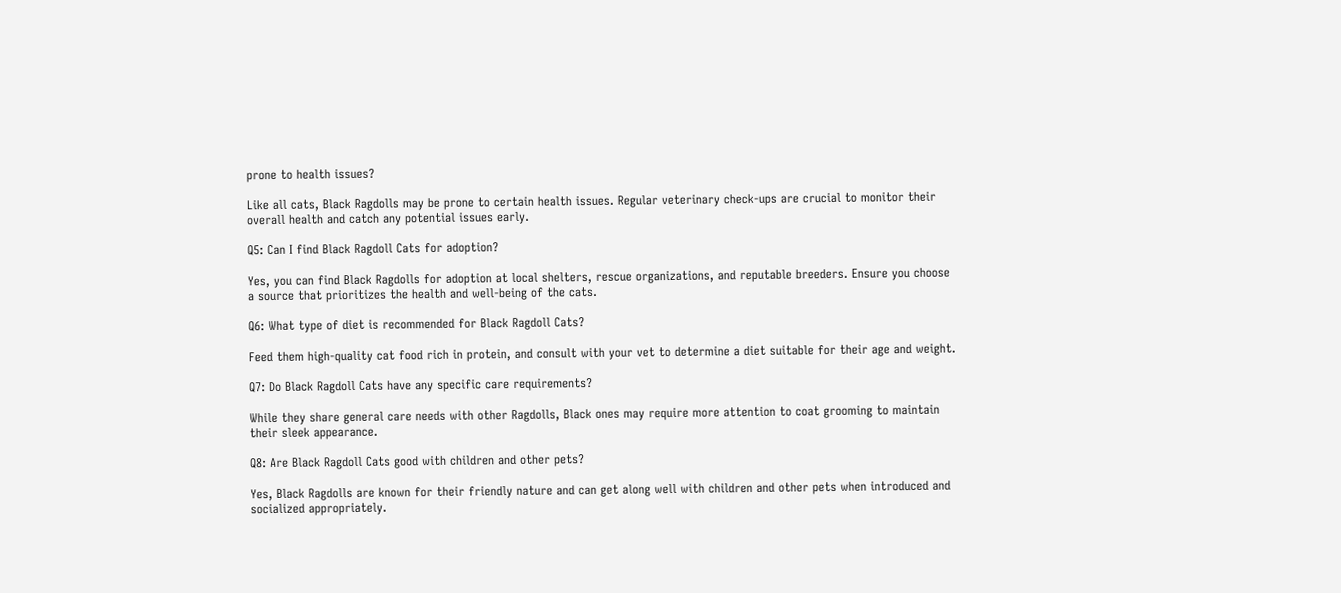prone to health issues?

Like all cats, Black Ragdolls may be prone to certain health issues. Regular veterinary check-ups are crucial to monitor their overall health and catch any potential issues early.

Q5: Can I find Black Ragdoll Cats for adoption?

Yes, you can find Black Ragdolls for adoption at local shelters, rescue organizations, and reputable breeders. Ensure you choose a source that prioritizes the health and well-being of the cats.

Q6: What type of diet is recommended for Black Ragdoll Cats?

Feed them high-quality cat food rich in protein, and consult with your vet to determine a diet suitable for their age and weight.

Q7: Do Black Ragdoll Cats have any specific care requirements?

While they share general care needs with other Ragdolls, Black ones may require more attention to coat grooming to maintain their sleek appearance.

Q8: Are Black Ragdoll Cats good with children and other pets?

Yes, Black Ragdolls are known for their friendly nature and can get along well with children and other pets when introduced and socialized appropriately.